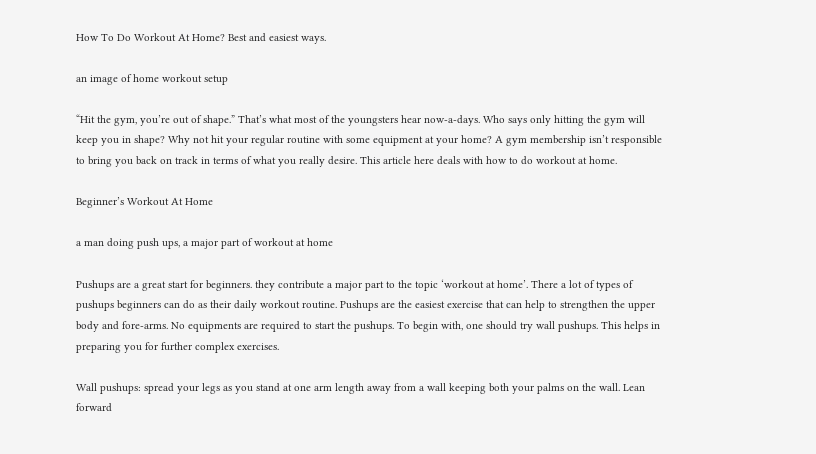How To Do Workout At Home? Best and easiest ways.

an image of home workout setup

“Hit the gym, you’re out of shape.” That’s what most of the youngsters hear now-a-days. Who says only hitting the gym will keep you in shape? Why not hit your regular routine with some equipment at your home? A gym membership isn’t responsible to bring you back on track in terms of what you really desire. This article here deals with how to do workout at home.

Beginner’s Workout At Home

a man doing push ups, a major part of workout at home

Pushups are a great start for beginners. they contribute a major part to the topic ‘workout at home’. There a lot of types of pushups beginners can do as their daily workout routine. Pushups are the easiest exercise that can help to strengthen the upper body and fore-arms. No equipments are required to start the pushups. To begin with, one should try wall pushups. This helps in preparing you for further complex exercises.

Wall pushups: spread your legs as you stand at one arm length away from a wall keeping both your palms on the wall. Lean forward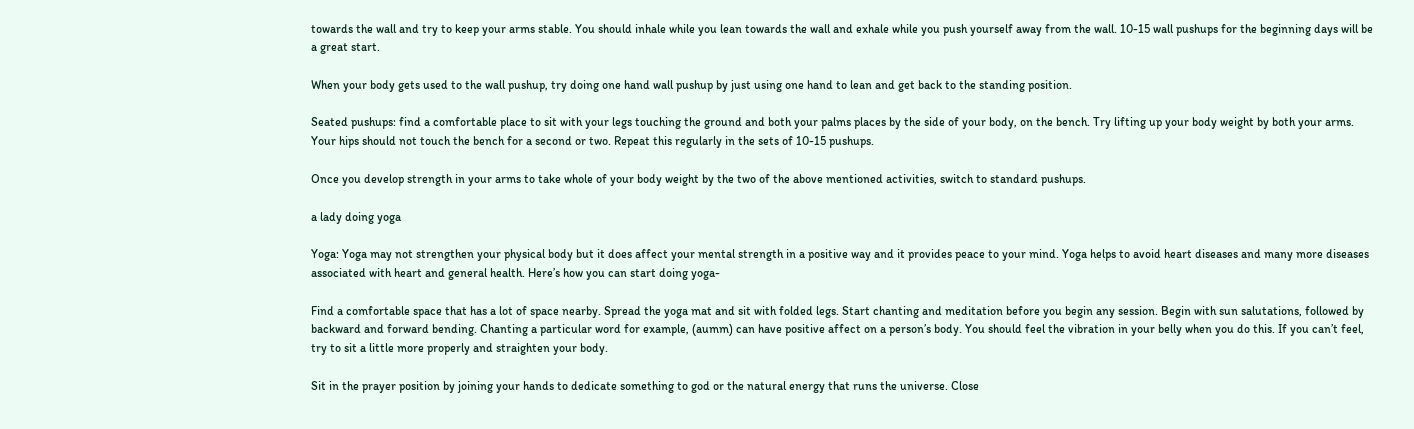towards the wall and try to keep your arms stable. You should inhale while you lean towards the wall and exhale while you push yourself away from the wall. 10-15 wall pushups for the beginning days will be a great start.

When your body gets used to the wall pushup, try doing one hand wall pushup by just using one hand to lean and get back to the standing position.

Seated pushups: find a comfortable place to sit with your legs touching the ground and both your palms places by the side of your body, on the bench. Try lifting up your body weight by both your arms. Your hips should not touch the bench for a second or two. Repeat this regularly in the sets of 10-15 pushups.

Once you develop strength in your arms to take whole of your body weight by the two of the above mentioned activities, switch to standard pushups.

a lady doing yoga

Yoga: Yoga may not strengthen your physical body but it does affect your mental strength in a positive way and it provides peace to your mind. Yoga helps to avoid heart diseases and many more diseases associated with heart and general health. Here’s how you can start doing yoga-

Find a comfortable space that has a lot of space nearby. Spread the yoga mat and sit with folded legs. Start chanting and meditation before you begin any session. Begin with sun salutations, followed by backward and forward bending. Chanting a particular word for example, (aumm) can have positive affect on a person’s body. You should feel the vibration in your belly when you do this. If you can’t feel, try to sit a little more properly and straighten your body.

Sit in the prayer position by joining your hands to dedicate something to god or the natural energy that runs the universe. Close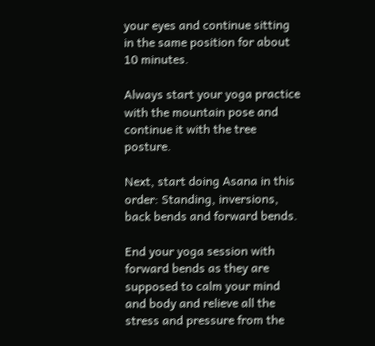your eyes and continue sitting in the same position for about 10 minutes.

Always start your yoga practice with the mountain pose and continue it with the tree posture.

Next, start doing Asana in this order: Standing, inversions, back bends and forward bends.

End your yoga session with forward bends as they are supposed to calm your mind and body and relieve all the stress and pressure from the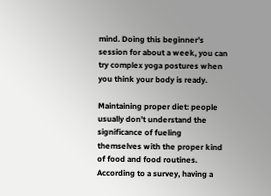mind. Doing this beginner’s session for about a week, you can try complex yoga postures when you think your body is ready.

Maintaining proper diet: people usually don’t understand the significance of fueling themselves with the proper kind of food and food routines. According to a survey, having a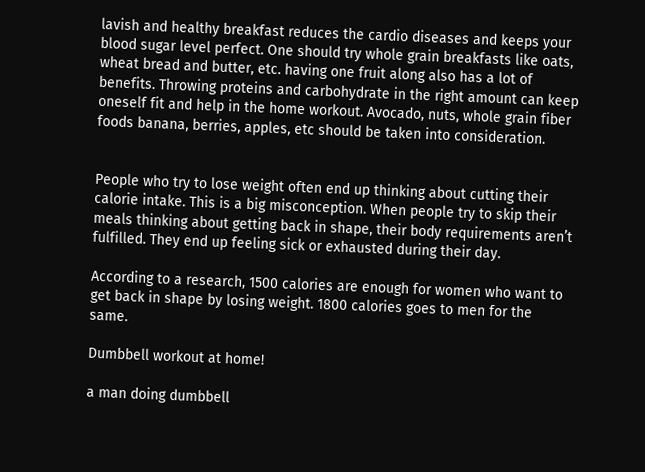lavish and healthy breakfast reduces the cardio diseases and keeps your blood sugar level perfect. One should try whole grain breakfasts like oats, wheat bread and butter, etc. having one fruit along also has a lot of benefits. Throwing proteins and carbohydrate in the right amount can keep oneself fit and help in the home workout. Avocado, nuts, whole grain fiber foods banana, berries, apples, etc should be taken into consideration.


People who try to lose weight often end up thinking about cutting their calorie intake. This is a big misconception. When people try to skip their meals thinking about getting back in shape, their body requirements aren’t fulfilled. They end up feeling sick or exhausted during their day.

According to a research, 1500 calories are enough for women who want to get back in shape by losing weight. 1800 calories goes to men for the same.

Dumbbell workout at home!

a man doing dumbbell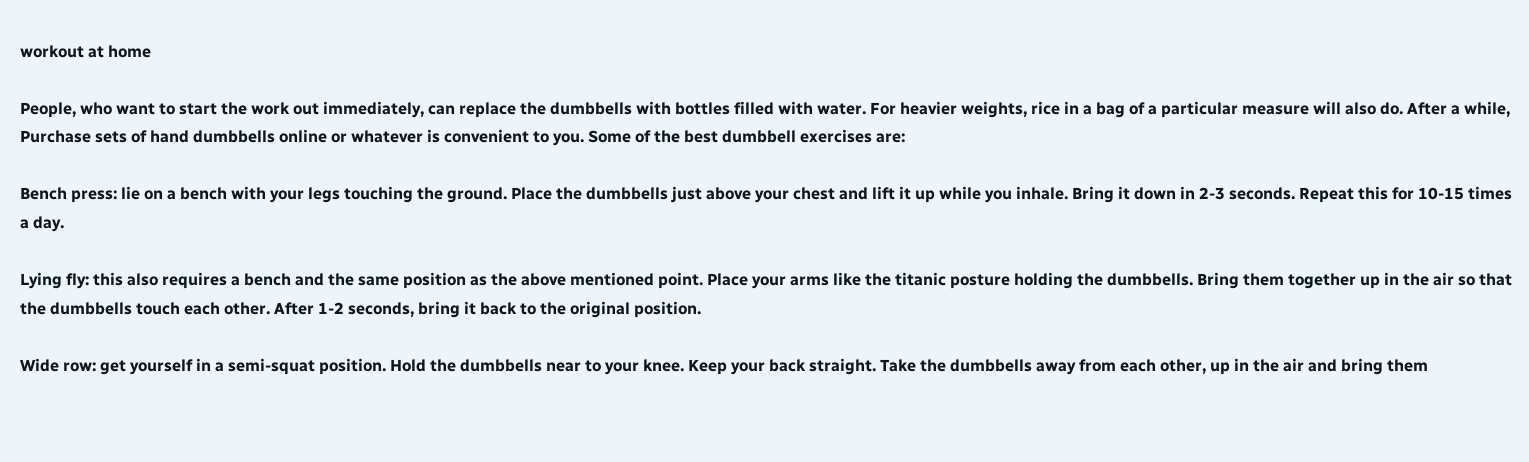workout at home

People, who want to start the work out immediately, can replace the dumbbells with bottles filled with water. For heavier weights, rice in a bag of a particular measure will also do. After a while, Purchase sets of hand dumbbells online or whatever is convenient to you. Some of the best dumbbell exercises are:

Bench press: lie on a bench with your legs touching the ground. Place the dumbbells just above your chest and lift it up while you inhale. Bring it down in 2-3 seconds. Repeat this for 10-15 times a day.

Lying fly: this also requires a bench and the same position as the above mentioned point. Place your arms like the titanic posture holding the dumbbells. Bring them together up in the air so that the dumbbells touch each other. After 1-2 seconds, bring it back to the original position.

Wide row: get yourself in a semi-squat position. Hold the dumbbells near to your knee. Keep your back straight. Take the dumbbells away from each other, up in the air and bring them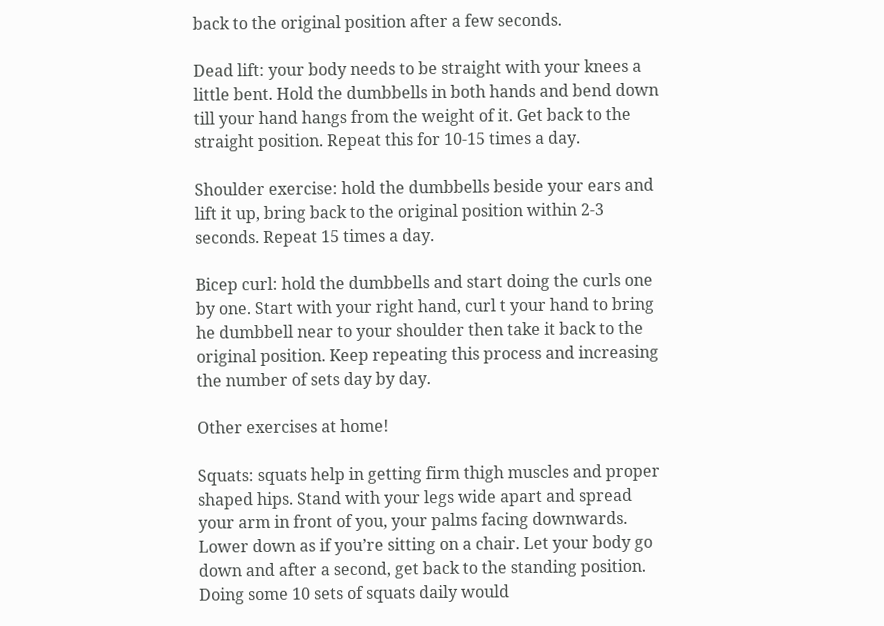back to the original position after a few seconds.

Dead lift: your body needs to be straight with your knees a little bent. Hold the dumbbells in both hands and bend down till your hand hangs from the weight of it. Get back to the straight position. Repeat this for 10-15 times a day.

Shoulder exercise: hold the dumbbells beside your ears and lift it up, bring back to the original position within 2-3 seconds. Repeat 15 times a day.

Bicep curl: hold the dumbbells and start doing the curls one by one. Start with your right hand, curl t your hand to bring he dumbbell near to your shoulder then take it back to the original position. Keep repeating this process and increasing the number of sets day by day.

Other exercises at home!

Squats: squats help in getting firm thigh muscles and proper shaped hips. Stand with your legs wide apart and spread your arm in front of you, your palms facing downwards. Lower down as if you’re sitting on a chair. Let your body go down and after a second, get back to the standing position. Doing some 10 sets of squats daily would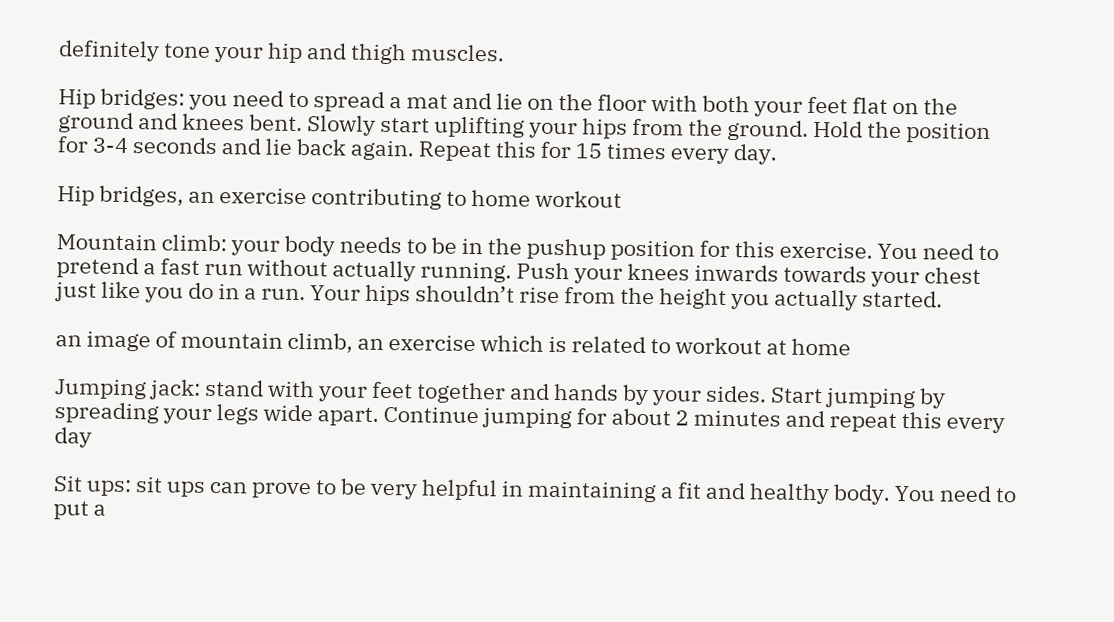definitely tone your hip and thigh muscles.

Hip bridges: you need to spread a mat and lie on the floor with both your feet flat on the ground and knees bent. Slowly start uplifting your hips from the ground. Hold the position for 3-4 seconds and lie back again. Repeat this for 15 times every day.

Hip bridges, an exercise contributing to home workout

Mountain climb: your body needs to be in the pushup position for this exercise. You need to pretend a fast run without actually running. Push your knees inwards towards your chest just like you do in a run. Your hips shouldn’t rise from the height you actually started.

an image of mountain climb, an exercise which is related to workout at home

Jumping jack: stand with your feet together and hands by your sides. Start jumping by spreading your legs wide apart. Continue jumping for about 2 minutes and repeat this every day

Sit ups: sit ups can prove to be very helpful in maintaining a fit and healthy body. You need to put a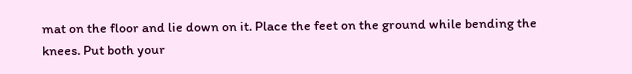mat on the floor and lie down on it. Place the feet on the ground while bending the knees. Put both your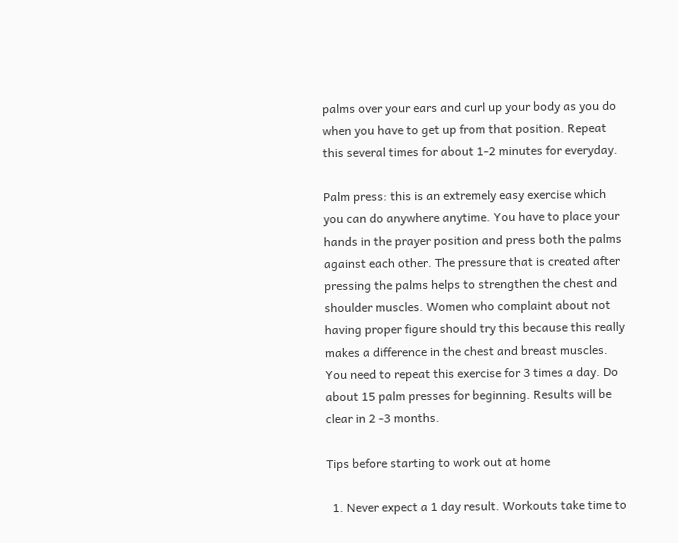palms over your ears and curl up your body as you do when you have to get up from that position. Repeat this several times for about 1-2 minutes for everyday.

Palm press: this is an extremely easy exercise which you can do anywhere anytime. You have to place your hands in the prayer position and press both the palms against each other. The pressure that is created after pressing the palms helps to strengthen the chest and shoulder muscles. Women who complaint about not having proper figure should try this because this really makes a difference in the chest and breast muscles. You need to repeat this exercise for 3 times a day. Do about 15 palm presses for beginning. Results will be clear in 2 -3 months.

Tips before starting to work out at home

  1. Never expect a 1 day result. Workouts take time to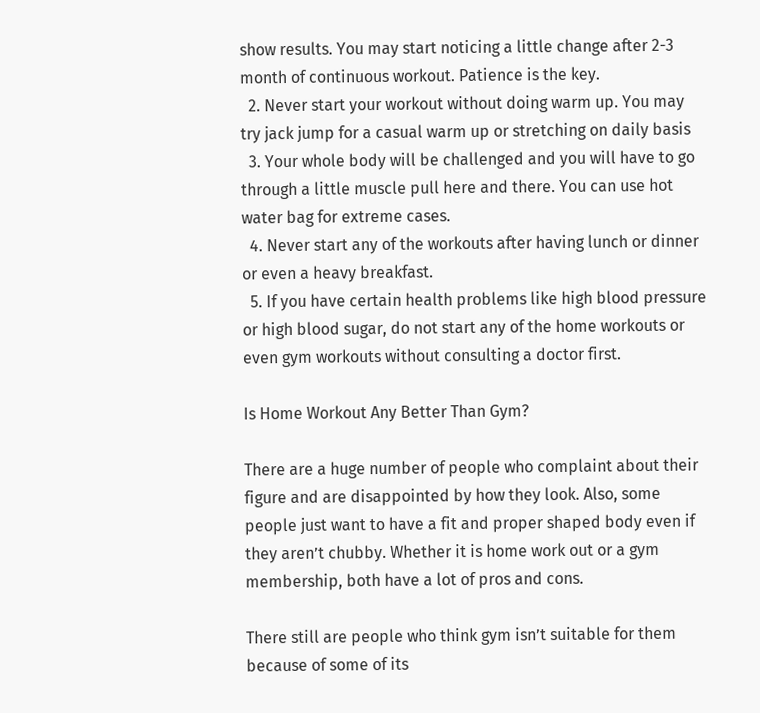show results. You may start noticing a little change after 2-3 month of continuous workout. Patience is the key.
  2. Never start your workout without doing warm up. You may try jack jump for a casual warm up or stretching on daily basis
  3. Your whole body will be challenged and you will have to go through a little muscle pull here and there. You can use hot water bag for extreme cases.
  4. Never start any of the workouts after having lunch or dinner or even a heavy breakfast.
  5. If you have certain health problems like high blood pressure or high blood sugar, do not start any of the home workouts or even gym workouts without consulting a doctor first.

Is Home Workout Any Better Than Gym?

There are a huge number of people who complaint about their figure and are disappointed by how they look. Also, some people just want to have a fit and proper shaped body even if they aren’t chubby. Whether it is home work out or a gym membership, both have a lot of pros and cons.

There still are people who think gym isn’t suitable for them because of some of its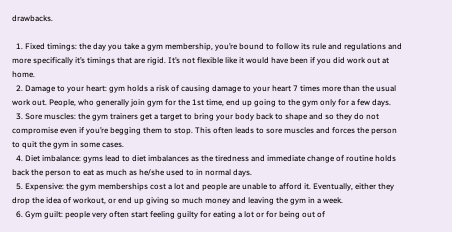drawbacks.

  1. Fixed timings: the day you take a gym membership, you’re bound to follow its rule and regulations and more specifically it’s timings that are rigid. It’s not flexible like it would have been if you did work out at home.
  2. Damage to your heart: gym holds a risk of causing damage to your heart 7 times more than the usual work out. People, who generally join gym for the 1st time, end up going to the gym only for a few days.
  3. Sore muscles: the gym trainers get a target to bring your body back to shape and so they do not compromise even if you’re begging them to stop. This often leads to sore muscles and forces the person to quit the gym in some cases.
  4. Diet imbalance: gyms lead to diet imbalances as the tiredness and immediate change of routine holds back the person to eat as much as he/she used to in normal days.
  5. Expensive: the gym memberships cost a lot and people are unable to afford it. Eventually, either they drop the idea of workout, or end up giving so much money and leaving the gym in a week.
  6. Gym guilt: people very often start feeling guilty for eating a lot or for being out of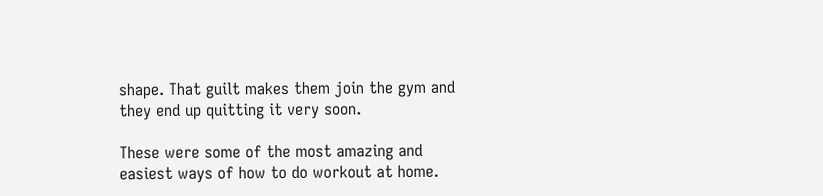shape. That guilt makes them join the gym and they end up quitting it very soon.

These were some of the most amazing and easiest ways of how to do workout at home.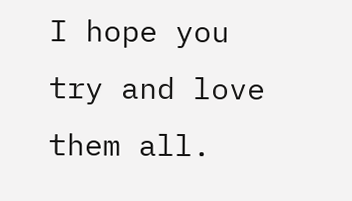I hope you try and love them all.